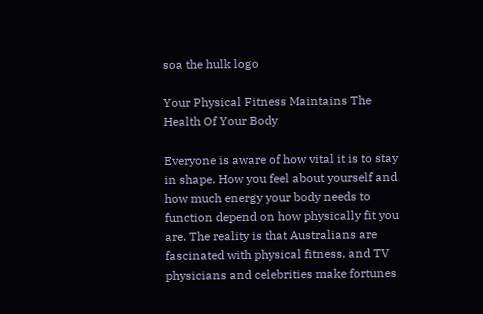soa the hulk logo

Your Physical Fitness Maintains The Health Of Your Body

Everyone is aware of how vital it is to stay in shape. How you feel about yourself and how much energy your body needs to function depend on how physically fit you are. The reality is that Australians are fascinated with physical fitness, and TV physicians and celebrities make fortunes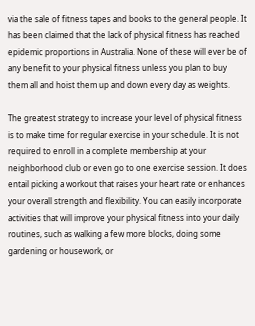via the sale of fitness tapes and books to the general people. It has been claimed that the lack of physical fitness has reached epidemic proportions in Australia. None of these will ever be of any benefit to your physical fitness unless you plan to buy them all and hoist them up and down every day as weights.

The greatest strategy to increase your level of physical fitness is to make time for regular exercise in your schedule. It is not required to enroll in a complete membership at your neighborhood club or even go to one exercise session. It does entail picking a workout that raises your heart rate or enhances your overall strength and flexibility. You can easily incorporate activities that will improve your physical fitness into your daily routines, such as walking a few more blocks, doing some gardening or housework, or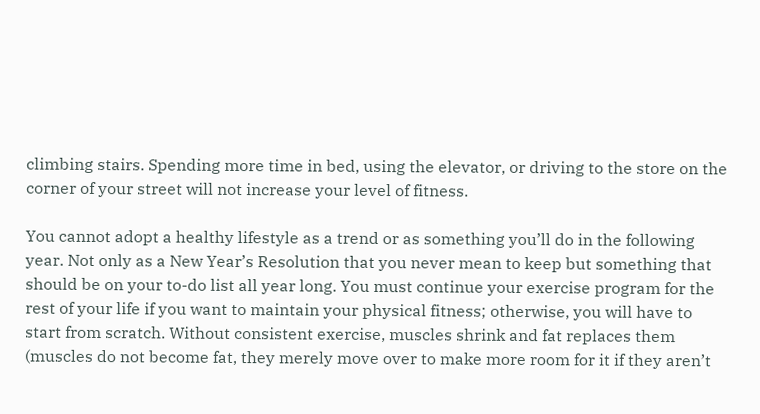climbing stairs. Spending more time in bed, using the elevator, or driving to the store on the corner of your street will not increase your level of fitness.

You cannot adopt a healthy lifestyle as a trend or as something you’ll do in the following year. Not only as a New Year’s Resolution that you never mean to keep but something that should be on your to-do list all year long. You must continue your exercise program for the rest of your life if you want to maintain your physical fitness; otherwise, you will have to start from scratch. Without consistent exercise, muscles shrink and fat replaces them (muscles do not become fat, they merely move over to make more room for it if they aren’t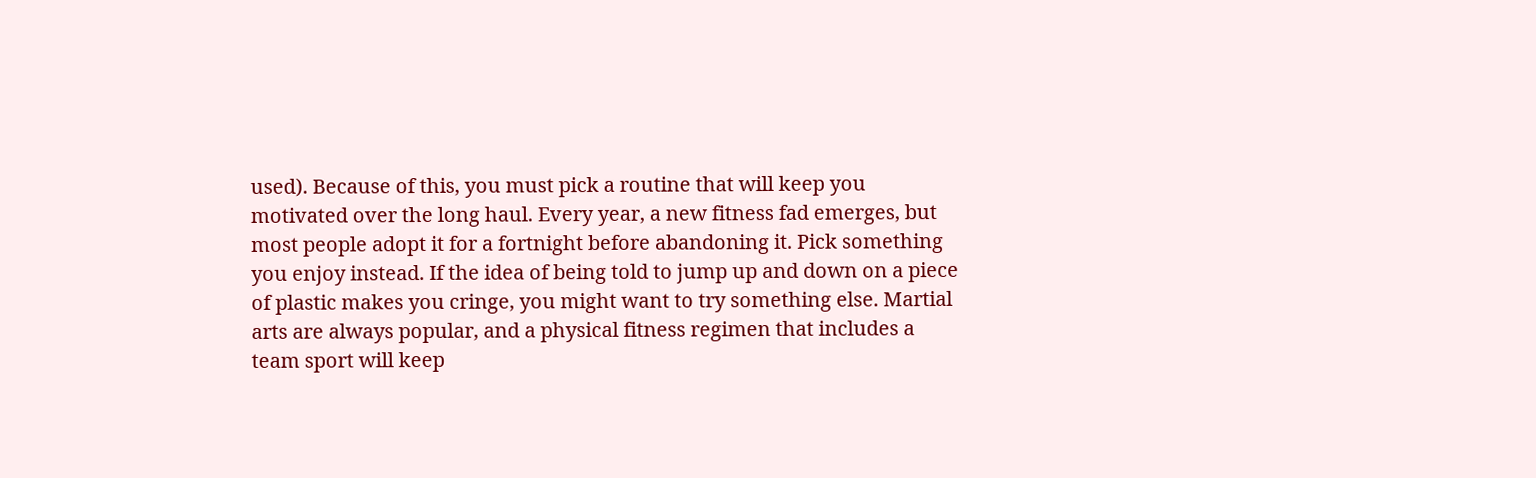used). Because of this, you must pick a routine that will keep you motivated over the long haul. Every year, a new fitness fad emerges, but most people adopt it for a fortnight before abandoning it. Pick something you enjoy instead. If the idea of being told to jump up and down on a piece of plastic makes you cringe, you might want to try something else. Martial arts are always popular, and a physical fitness regimen that includes a team sport will keep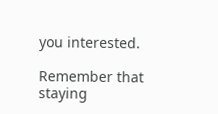you interested.

Remember that staying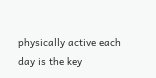physically active each day is the key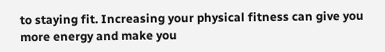to staying fit. Increasing your physical fitness can give you more energy and make you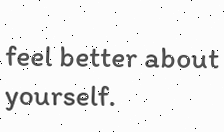feel better about yourself.